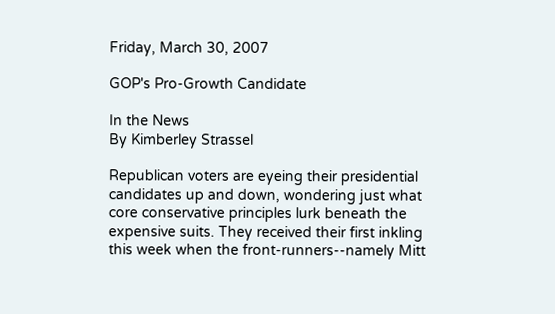Friday, March 30, 2007

GOP's Pro-Growth Candidate

In the News
By Kimberley Strassel

Republican voters are eyeing their presidential candidates up and down, wondering just what core conservative principles lurk beneath the expensive suits. They received their first inkling this week when the front-runners--namely Mitt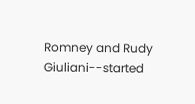Romney and Rudy Giuliani--started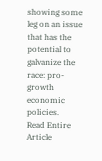showing some leg on an issue that has the potential to galvanize the race: pro-growth economic policies.
Read Entire Article